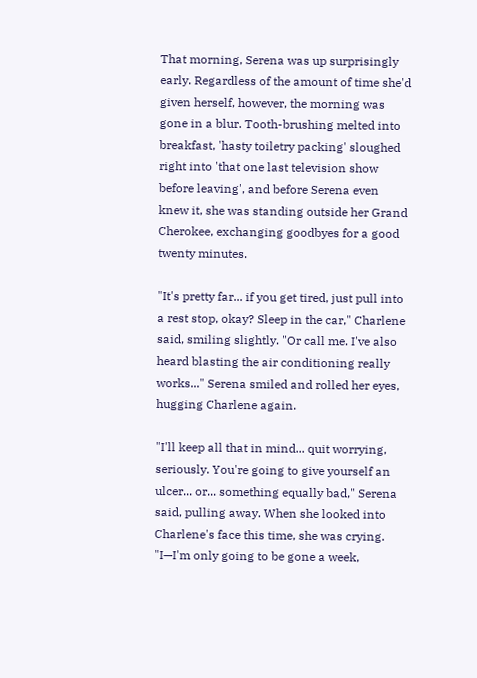That morning, Serena was up surprisingly early. Regardless of the amount of time she'd given herself, however, the morning was gone in a blur. Tooth-brushing melted into breakfast, 'hasty toiletry packing' sloughed right into 'that one last television show before leaving', and before Serena even knew it, she was standing outside her Grand Cherokee, exchanging goodbyes for a good twenty minutes.

"It's pretty far... if you get tired, just pull into a rest stop, okay? Sleep in the car," Charlene said, smiling slightly. "Or call me. I've also heard blasting the air conditioning really works..." Serena smiled and rolled her eyes, hugging Charlene again.

"I'll keep all that in mind... quit worrying, seriously. You're going to give yourself an ulcer... or... something equally bad," Serena said, pulling away. When she looked into Charlene's face this time, she was crying. "I—I'm only going to be gone a week,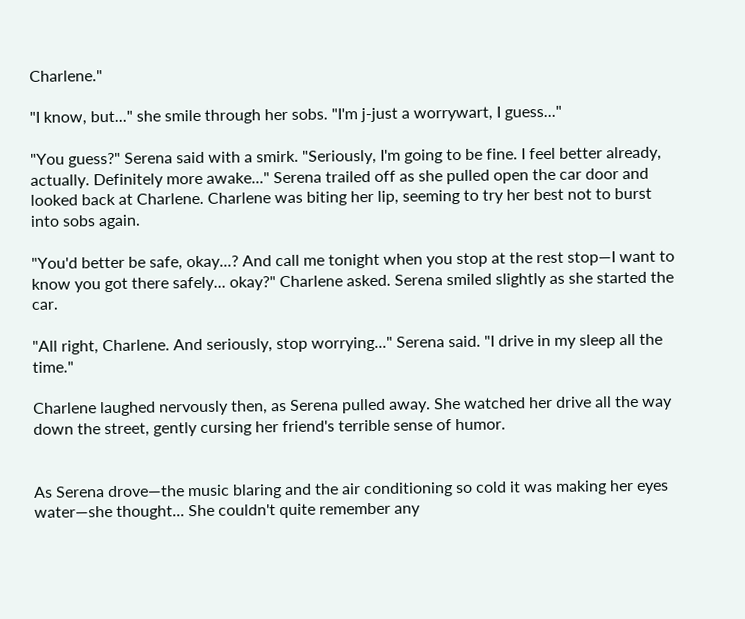Charlene."

"I know, but..." she smile through her sobs. "I'm j-just a worrywart, I guess..."

"You guess?" Serena said with a smirk. "Seriously, I'm going to be fine. I feel better already, actually. Definitely more awake..." Serena trailed off as she pulled open the car door and looked back at Charlene. Charlene was biting her lip, seeming to try her best not to burst into sobs again.

"You'd better be safe, okay...? And call me tonight when you stop at the rest stop—I want to know you got there safely... okay?" Charlene asked. Serena smiled slightly as she started the car.

"All right, Charlene. And seriously, stop worrying..." Serena said. "I drive in my sleep all the time."

Charlene laughed nervously then, as Serena pulled away. She watched her drive all the way down the street, gently cursing her friend's terrible sense of humor.


As Serena drove—the music blaring and the air conditioning so cold it was making her eyes water—she thought... She couldn't quite remember any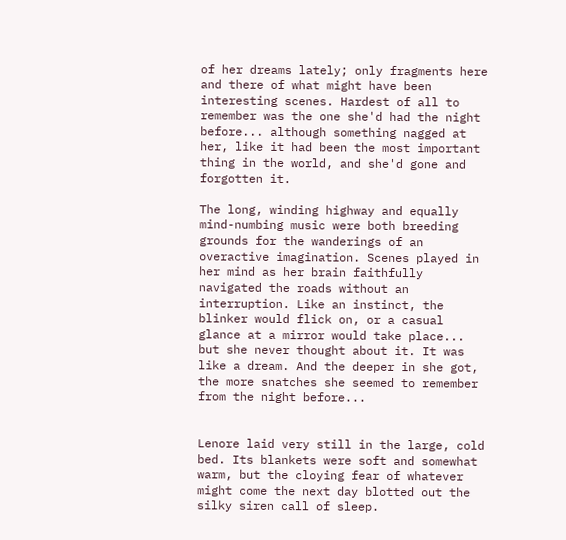of her dreams lately; only fragments here and there of what might have been interesting scenes. Hardest of all to remember was the one she'd had the night before... although something nagged at her, like it had been the most important thing in the world, and she'd gone and forgotten it.

The long, winding highway and equally mind-numbing music were both breeding grounds for the wanderings of an overactive imagination. Scenes played in her mind as her brain faithfully navigated the roads without an interruption. Like an instinct, the blinker would flick on, or a casual glance at a mirror would take place... but she never thought about it. It was like a dream. And the deeper in she got, the more snatches she seemed to remember from the night before...


Lenore laid very still in the large, cold bed. Its blankets were soft and somewhat warm, but the cloying fear of whatever might come the next day blotted out the silky siren call of sleep.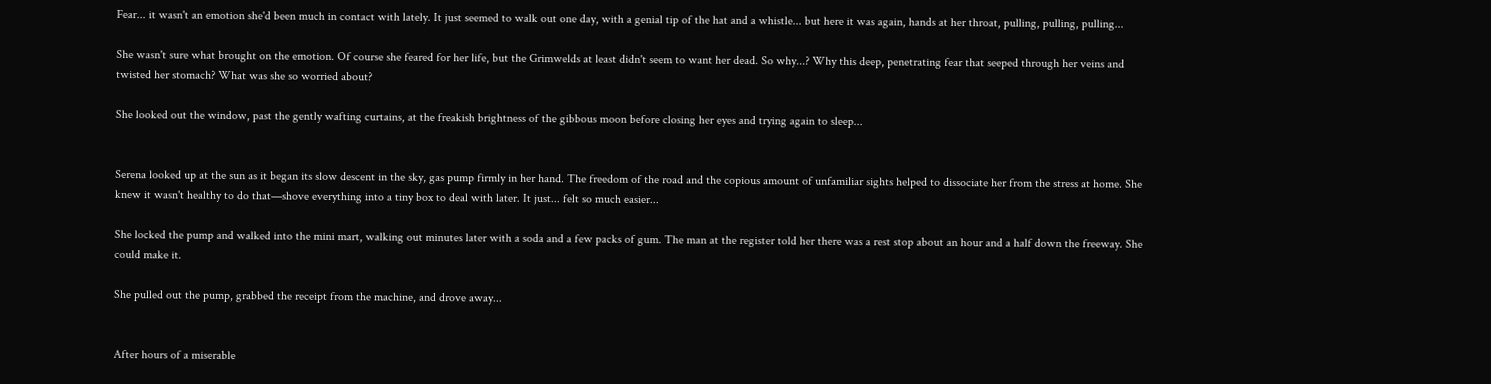Fear... it wasn't an emotion she'd been much in contact with lately. It just seemed to walk out one day, with a genial tip of the hat and a whistle... but here it was again, hands at her throat, pulling, pulling, pulling...

She wasn't sure what brought on the emotion. Of course she feared for her life, but the Grimwelds at least didn't seem to want her dead. So why...? Why this deep, penetrating fear that seeped through her veins and twisted her stomach? What was she so worried about?

She looked out the window, past the gently wafting curtains, at the freakish brightness of the gibbous moon before closing her eyes and trying again to sleep...


Serena looked up at the sun as it began its slow descent in the sky, gas pump firmly in her hand. The freedom of the road and the copious amount of unfamiliar sights helped to dissociate her from the stress at home. She knew it wasn't healthy to do that—shove everything into a tiny box to deal with later. It just... felt so much easier...

She locked the pump and walked into the mini mart, walking out minutes later with a soda and a few packs of gum. The man at the register told her there was a rest stop about an hour and a half down the freeway. She could make it.

She pulled out the pump, grabbed the receipt from the machine, and drove away...


After hours of a miserable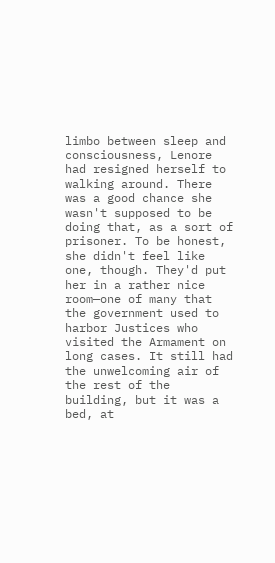limbo between sleep and consciousness, Lenore had resigned herself to walking around. There was a good chance she wasn't supposed to be doing that, as a sort of prisoner. To be honest, she didn't feel like one, though. They'd put her in a rather nice room—one of many that the government used to harbor Justices who visited the Armament on long cases. It still had the unwelcoming air of the rest of the building, but it was a bed, at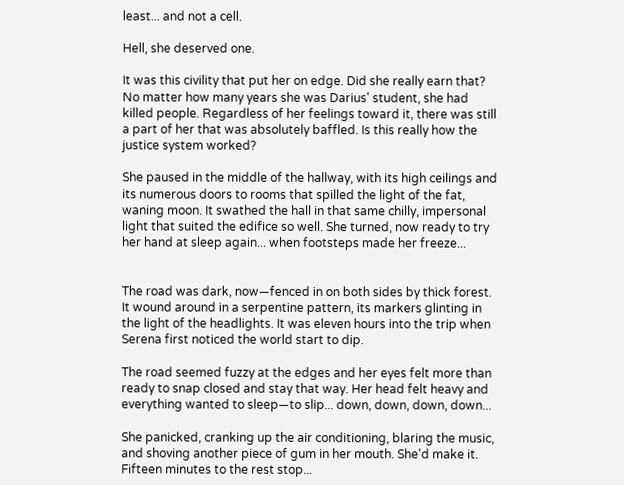least... and not a cell.

Hell, she deserved one.

It was this civility that put her on edge. Did she really earn that? No matter how many years she was Darius' student, she had killed people. Regardless of her feelings toward it, there was still a part of her that was absolutely baffled. Is this really how the justice system worked?

She paused in the middle of the hallway, with its high ceilings and its numerous doors to rooms that spilled the light of the fat, waning moon. It swathed the hall in that same chilly, impersonal light that suited the edifice so well. She turned, now ready to try her hand at sleep again... when footsteps made her freeze...


The road was dark, now—fenced in on both sides by thick forest. It wound around in a serpentine pattern, its markers glinting in the light of the headlights. It was eleven hours into the trip when Serena first noticed the world start to dip.

The road seemed fuzzy at the edges and her eyes felt more than ready to snap closed and stay that way. Her head felt heavy and everything wanted to sleep—to slip... down, down, down, down...

She panicked, cranking up the air conditioning, blaring the music, and shoving another piece of gum in her mouth. She'd make it. Fifteen minutes to the rest stop...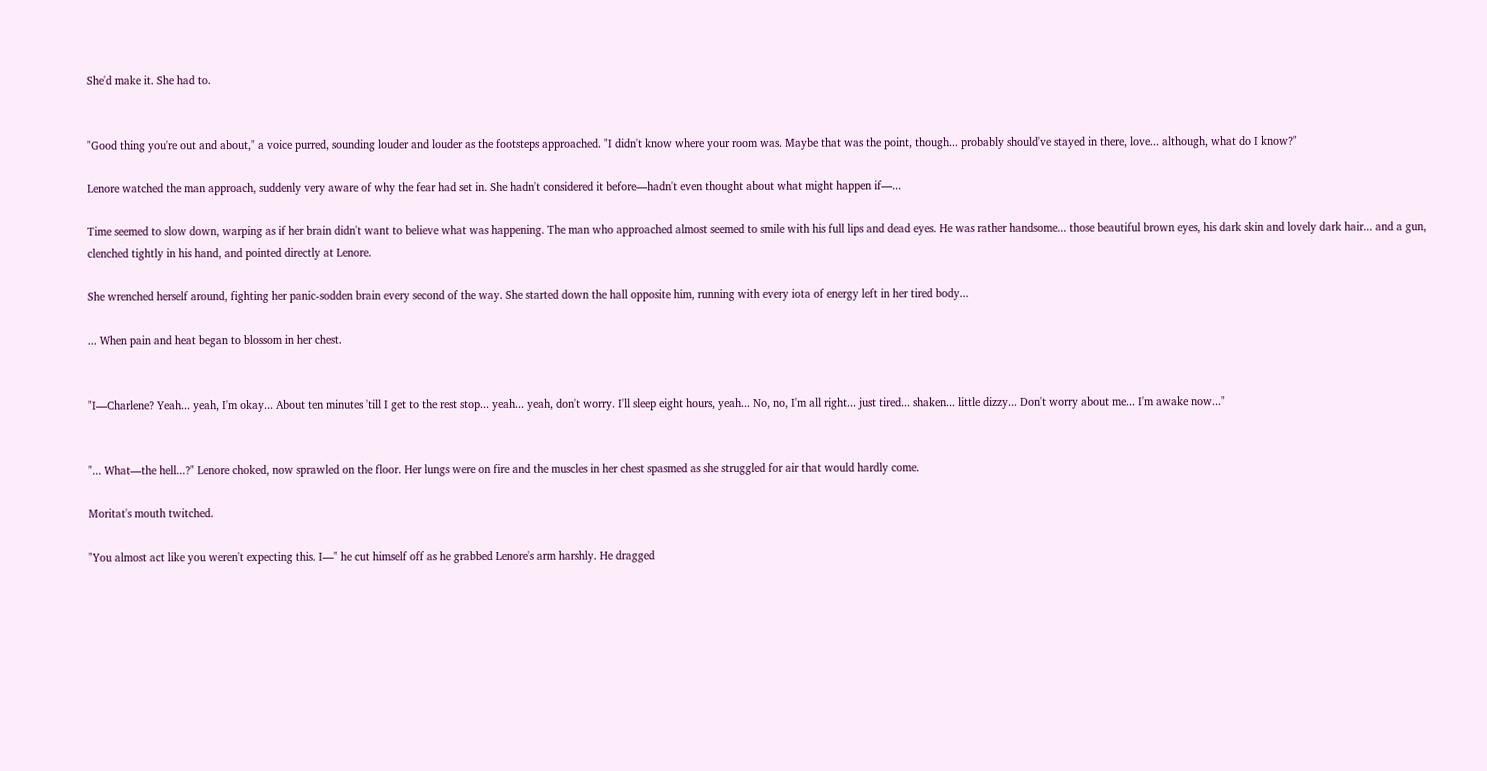She'd make it. She had to.


"Good thing you're out and about," a voice purred, sounding louder and louder as the footsteps approached. "I didn't know where your room was. Maybe that was the point, though... probably should've stayed in there, love... although, what do I know?"

Lenore watched the man approach, suddenly very aware of why the fear had set in. She hadn't considered it before—hadn't even thought about what might happen if—...

Time seemed to slow down, warping as if her brain didn't want to believe what was happening. The man who approached almost seemed to smile with his full lips and dead eyes. He was rather handsome... those beautiful brown eyes, his dark skin and lovely dark hair... and a gun, clenched tightly in his hand, and pointed directly at Lenore.

She wrenched herself around, fighting her panic-sodden brain every second of the way. She started down the hall opposite him, running with every iota of energy left in her tired body...

... When pain and heat began to blossom in her chest.


"I—Charlene? Yeah... yeah, I'm okay... About ten minutes 'till I get to the rest stop... yeah... yeah, don't worry. I'll sleep eight hours, yeah... No, no, I'm all right... just tired... shaken... little dizzy... Don't worry about me... I'm awake now..."


"... What—the hell...?" Lenore choked, now sprawled on the floor. Her lungs were on fire and the muscles in her chest spasmed as she struggled for air that would hardly come.

Moritat's mouth twitched.

"You almost act like you weren't expecting this. I—" he cut himself off as he grabbed Lenore's arm harshly. He dragged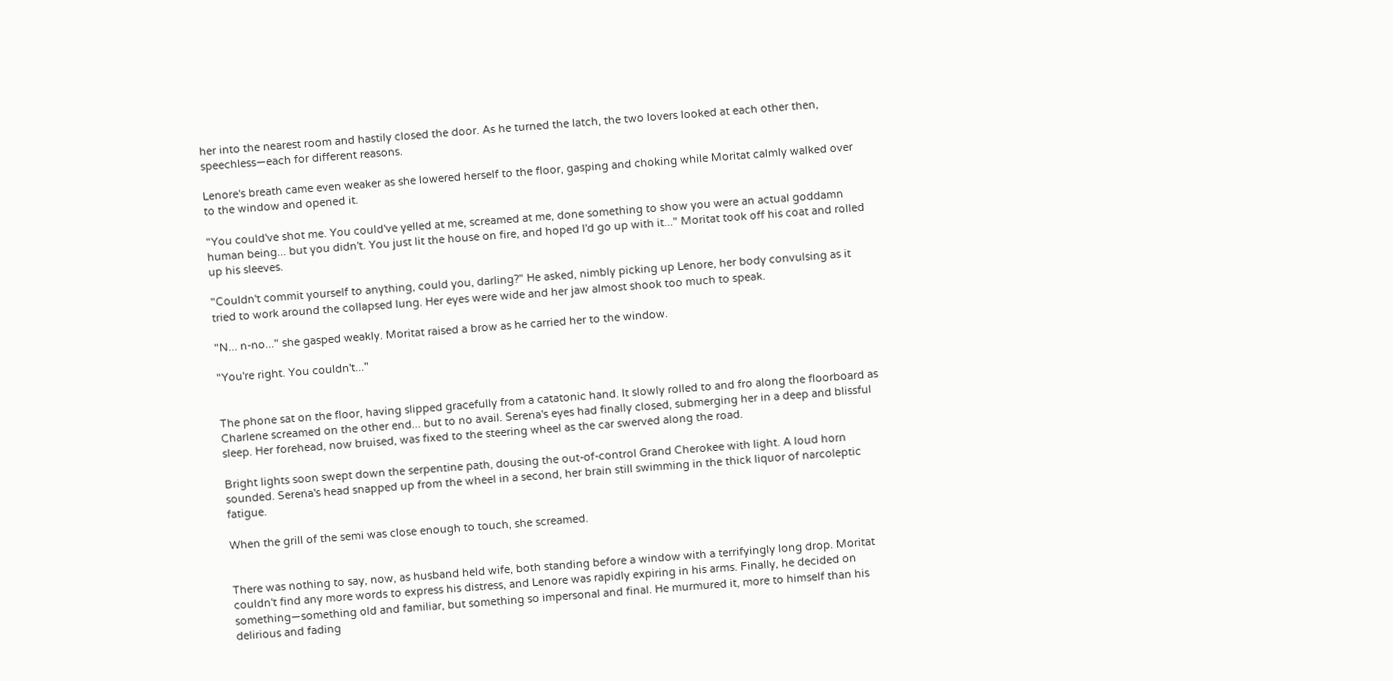her into the nearest room and hastily closed the door. As he turned the latch, the two lovers looked at each other then, speechless—each for different reasons.

Lenore's breath came even weaker as she lowered herself to the floor, gasping and choking while Moritat calmly walked over to the window and opened it.

"You could've shot me. You could've yelled at me, screamed at me, done something to show you were an actual goddamn human being... but you didn't. You just lit the house on fire, and hoped I'd go up with it..." Moritat took off his coat and rolled up his sleeves.

"Couldn't commit yourself to anything, could you, darling?" He asked, nimbly picking up Lenore, her body convulsing as it tried to work around the collapsed lung. Her eyes were wide and her jaw almost shook too much to speak.

"N... n-no..." she gasped weakly. Moritat raised a brow as he carried her to the window.

"You're right. You couldn't..."


The phone sat on the floor, having slipped gracefully from a catatonic hand. It slowly rolled to and fro along the floorboard as Charlene screamed on the other end... but to no avail. Serena's eyes had finally closed, submerging her in a deep and blissful sleep. Her forehead, now bruised, was fixed to the steering wheel as the car swerved along the road.

Bright lights soon swept down the serpentine path, dousing the out-of-control Grand Cherokee with light. A loud horn sounded. Serena's head snapped up from the wheel in a second, her brain still swimming in the thick liquor of narcoleptic fatigue.

When the grill of the semi was close enough to touch, she screamed.


There was nothing to say, now, as husband held wife, both standing before a window with a terrifyingly long drop. Moritat couldn't find any more words to express his distress, and Lenore was rapidly expiring in his arms. Finally, he decided on something—something old and familiar, but something so impersonal and final. He murmured it, more to himself than his delirious and fading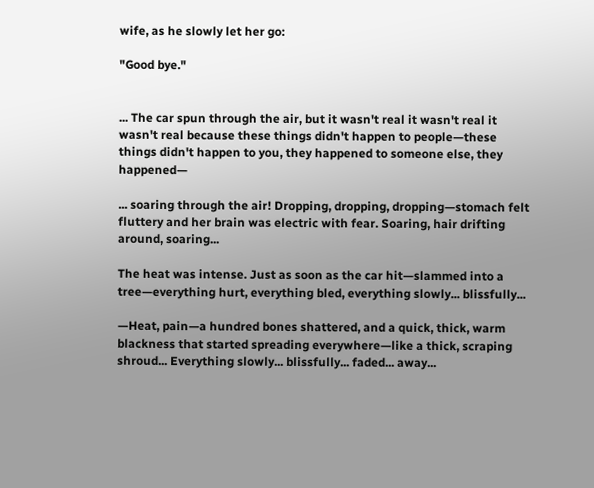wife, as he slowly let her go:

"Good bye."


... The car spun through the air, but it wasn't real it wasn't real it wasn't real because these things didn't happen to people—these things didn't happen to you, they happened to someone else, they happened—

... soaring through the air! Dropping, dropping, dropping—stomach felt fluttery and her brain was electric with fear. Soaring, hair drifting around, soaring...

The heat was intense. Just as soon as the car hit—slammed into a tree—everything hurt, everything bled, everything slowly... blissfully...

—Heat, pain—a hundred bones shattered, and a quick, thick, warm blackness that started spreading everywhere—like a thick, scraping shroud... Everything slowly... blissfully... faded... away...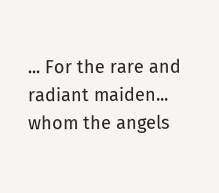... For the rare and radiant maiden... whom the angels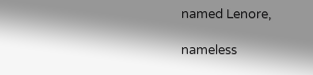named Lenore,

nameless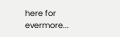here for evermore...